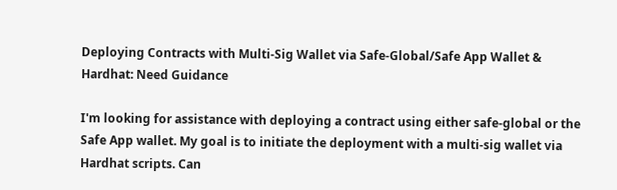Deploying Contracts with Multi-Sig Wallet via Safe-Global/Safe App Wallet & Hardhat: Need Guidance

I'm looking for assistance with deploying a contract using either safe-global or the Safe App wallet. My goal is to initiate the deployment with a multi-sig wallet via Hardhat scripts. Can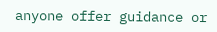anyone offer guidance or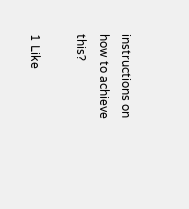instructions on how to achieve this?

1 Like